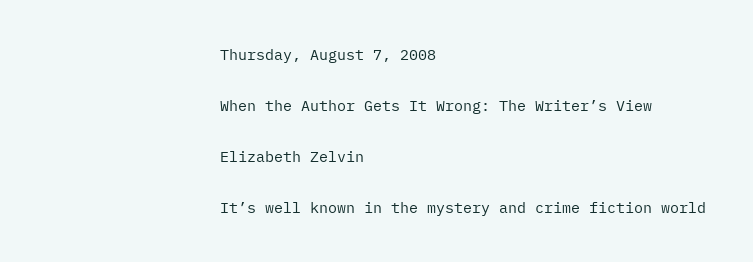Thursday, August 7, 2008

When the Author Gets It Wrong: The Writer’s View

Elizabeth Zelvin

It’s well known in the mystery and crime fiction world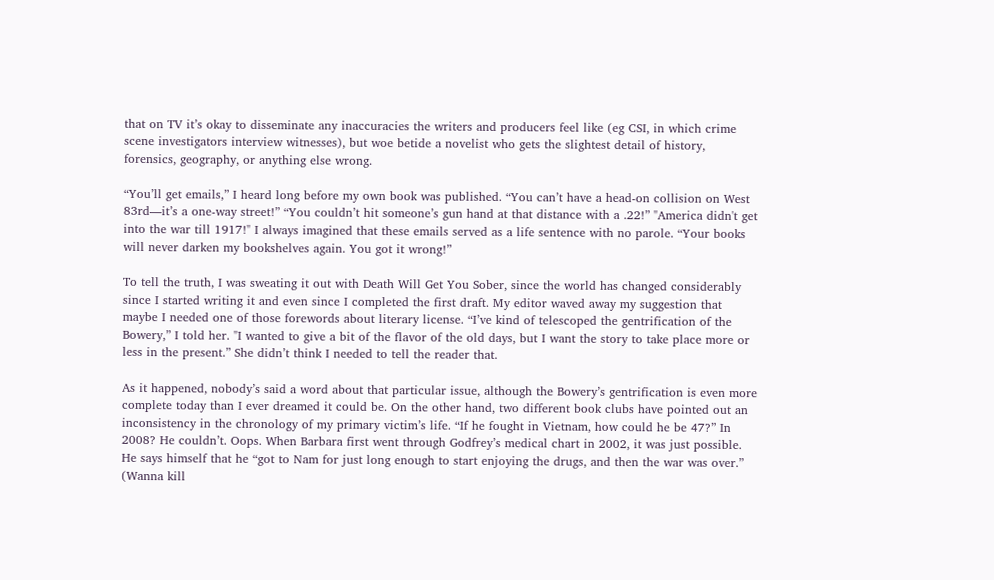that on TV it’s okay to disseminate any inaccuracies the writers and producers feel like (eg CSI, in which crime scene investigators interview witnesses), but woe betide a novelist who gets the slightest detail of history, forensics, geography, or anything else wrong.

“You’ll get emails,” I heard long before my own book was published. “You can’t have a head-on collision on West 83rd—it’s a one-way street!” “You couldn’t hit someone’s gun hand at that distance with a .22!” "America didn't get into the war till 1917!" I always imagined that these emails served as a life sentence with no parole. “Your books will never darken my bookshelves again. You got it wrong!”

To tell the truth, I was sweating it out with Death Will Get You Sober, since the world has changed considerably since I started writing it and even since I completed the first draft. My editor waved away my suggestion that maybe I needed one of those forewords about literary license. “I’ve kind of telescoped the gentrification of the Bowery,” I told her. "I wanted to give a bit of the flavor of the old days, but I want the story to take place more or less in the present.” She didn’t think I needed to tell the reader that.

As it happened, nobody’s said a word about that particular issue, although the Bowery’s gentrification is even more complete today than I ever dreamed it could be. On the other hand, two different book clubs have pointed out an inconsistency in the chronology of my primary victim’s life. “If he fought in Vietnam, how could he be 47?” In 2008? He couldn’t. Oops. When Barbara first went through Godfrey’s medical chart in 2002, it was just possible. He says himself that he “got to Nam for just long enough to start enjoying the drugs, and then the war was over.” (Wanna kill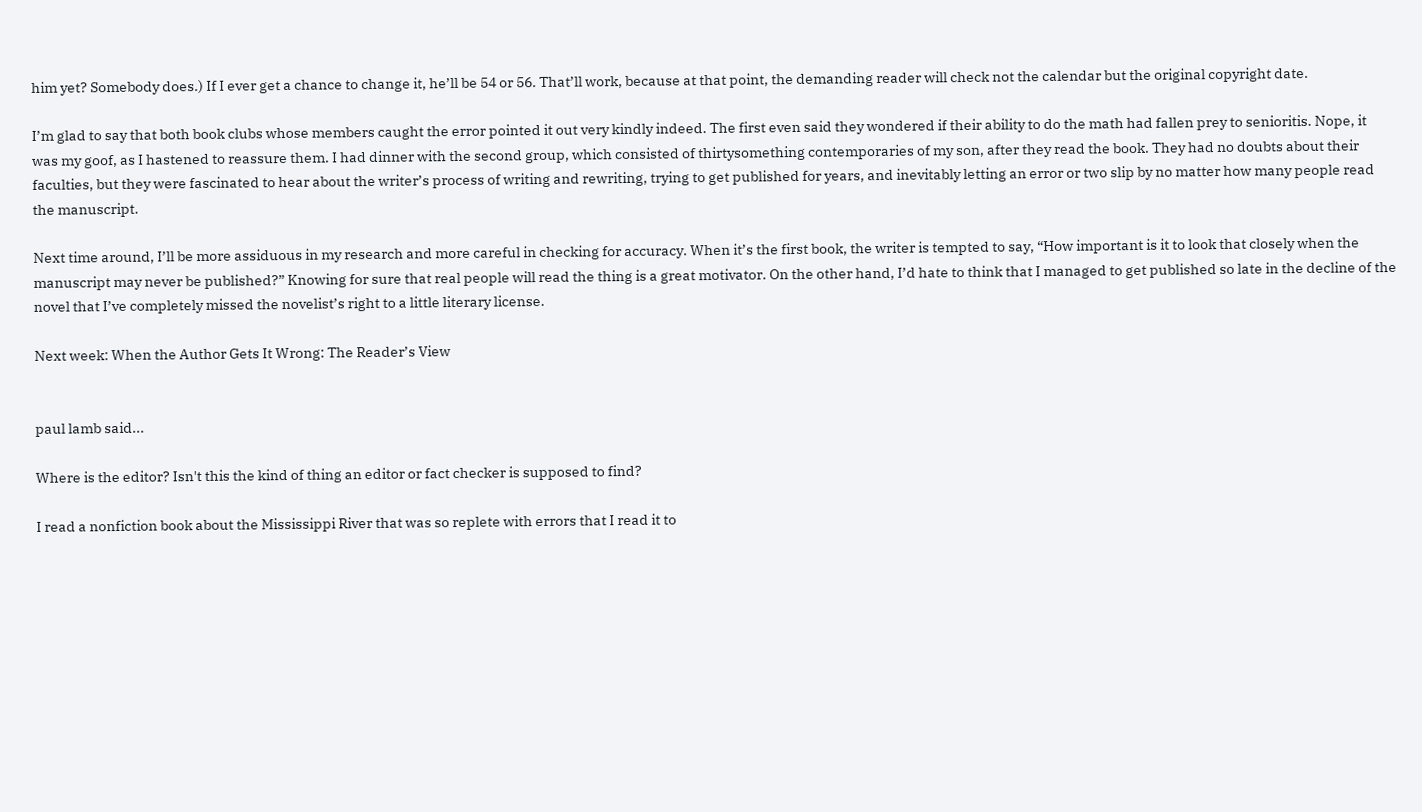him yet? Somebody does.) If I ever get a chance to change it, he’ll be 54 or 56. That’ll work, because at that point, the demanding reader will check not the calendar but the original copyright date.

I’m glad to say that both book clubs whose members caught the error pointed it out very kindly indeed. The first even said they wondered if their ability to do the math had fallen prey to senioritis. Nope, it was my goof, as I hastened to reassure them. I had dinner with the second group, which consisted of thirtysomething contemporaries of my son, after they read the book. They had no doubts about their faculties, but they were fascinated to hear about the writer’s process of writing and rewriting, trying to get published for years, and inevitably letting an error or two slip by no matter how many people read the manuscript.

Next time around, I’ll be more assiduous in my research and more careful in checking for accuracy. When it’s the first book, the writer is tempted to say, “How important is it to look that closely when the manuscript may never be published?” Knowing for sure that real people will read the thing is a great motivator. On the other hand, I’d hate to think that I managed to get published so late in the decline of the novel that I’ve completely missed the novelist’s right to a little literary license.

Next week: When the Author Gets It Wrong: The Reader’s View


paul lamb said...

Where is the editor? Isn't this the kind of thing an editor or fact checker is supposed to find?

I read a nonfiction book about the Mississippi River that was so replete with errors that I read it to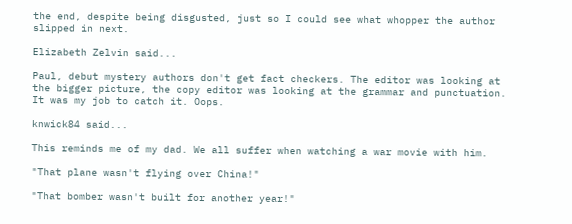the end, despite being disgusted, just so I could see what whopper the author slipped in next.

Elizabeth Zelvin said...

Paul, debut mystery authors don't get fact checkers. The editor was looking at the bigger picture, the copy editor was looking at the grammar and punctuation. It was my job to catch it. Oops.

knwick84 said...

This reminds me of my dad. We all suffer when watching a war movie with him.

"That plane wasn't flying over China!"

"That bomber wasn't built for another year!"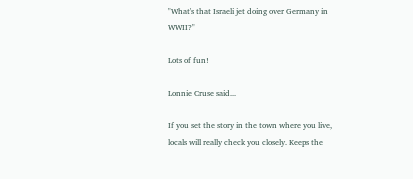"What's that Israeli jet doing over Germany in WWII?"

Lots of fun!

Lonnie Cruse said...

If you set the story in the town where you live, locals will really check you closely. Keeps the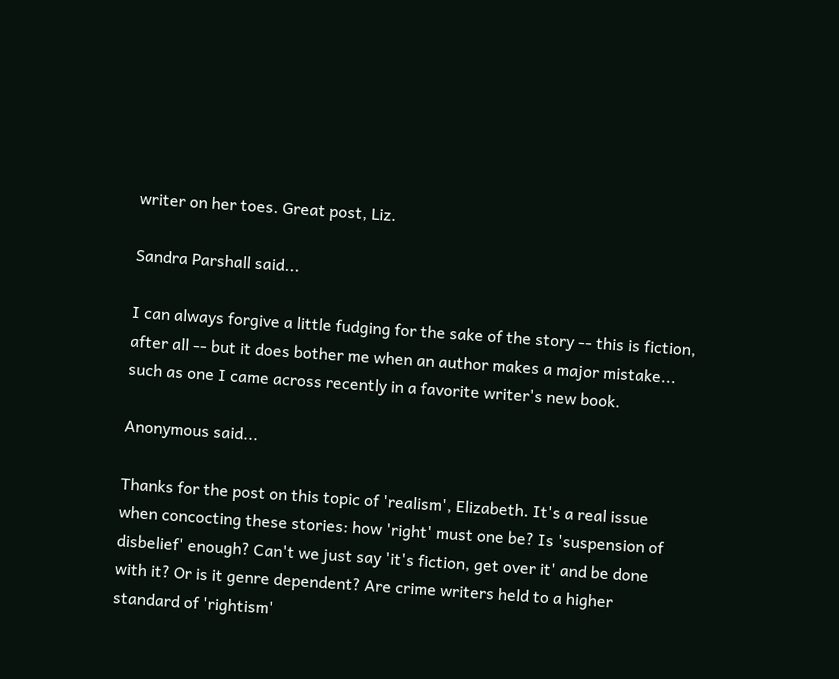writer on her toes. Great post, Liz.

Sandra Parshall said...

I can always forgive a little fudging for the sake of the story -- this is fiction, after all -- but it does bother me when an author makes a major mistake... such as one I came across recently in a favorite writer's new book.

Anonymous said...

Thanks for the post on this topic of 'realism', Elizabeth. It's a real issue when concocting these stories: how 'right' must one be? Is 'suspension of disbelief' enough? Can't we just say 'it's fiction, get over it' and be done with it? Or is it genre dependent? Are crime writers held to a higher standard of 'rightism'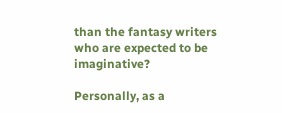than the fantasy writers who are expected to be imaginative?

Personally, as a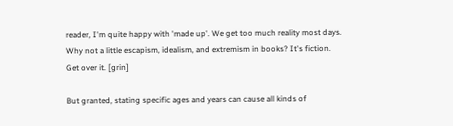reader, I'm quite happy with 'made up'. We get too much reality most days. Why not a little escapism, idealism, and extremism in books? It's fiction. Get over it. [grin]

But granted, stating specific ages and years can cause all kinds of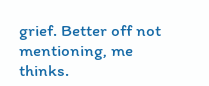grief. Better off not mentioning, me thinks.